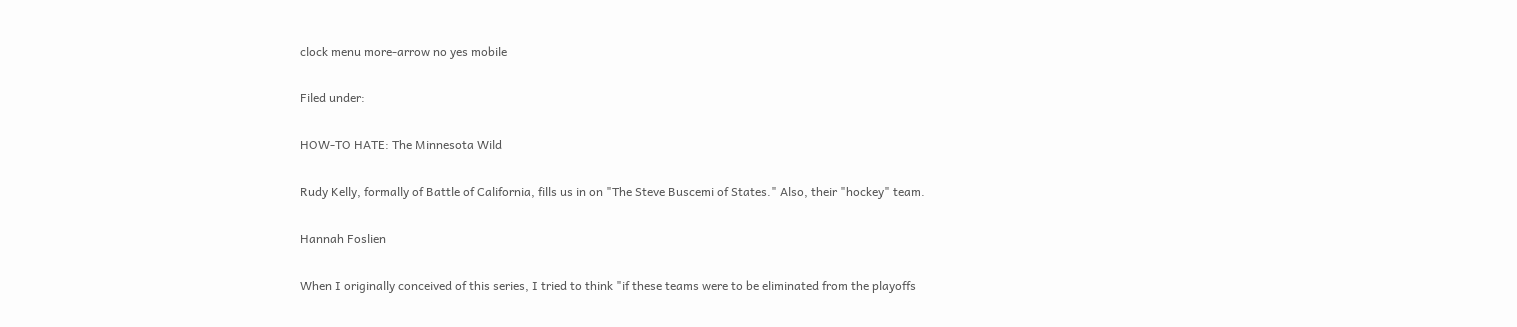clock menu more-arrow no yes mobile

Filed under:

HOW-TO HATE: The Minnesota Wild

Rudy Kelly, formally of Battle of California, fills us in on "The Steve Buscemi of States." Also, their "hockey" team.

Hannah Foslien

When I originally conceived of this series, I tried to think "if these teams were to be eliminated from the playoffs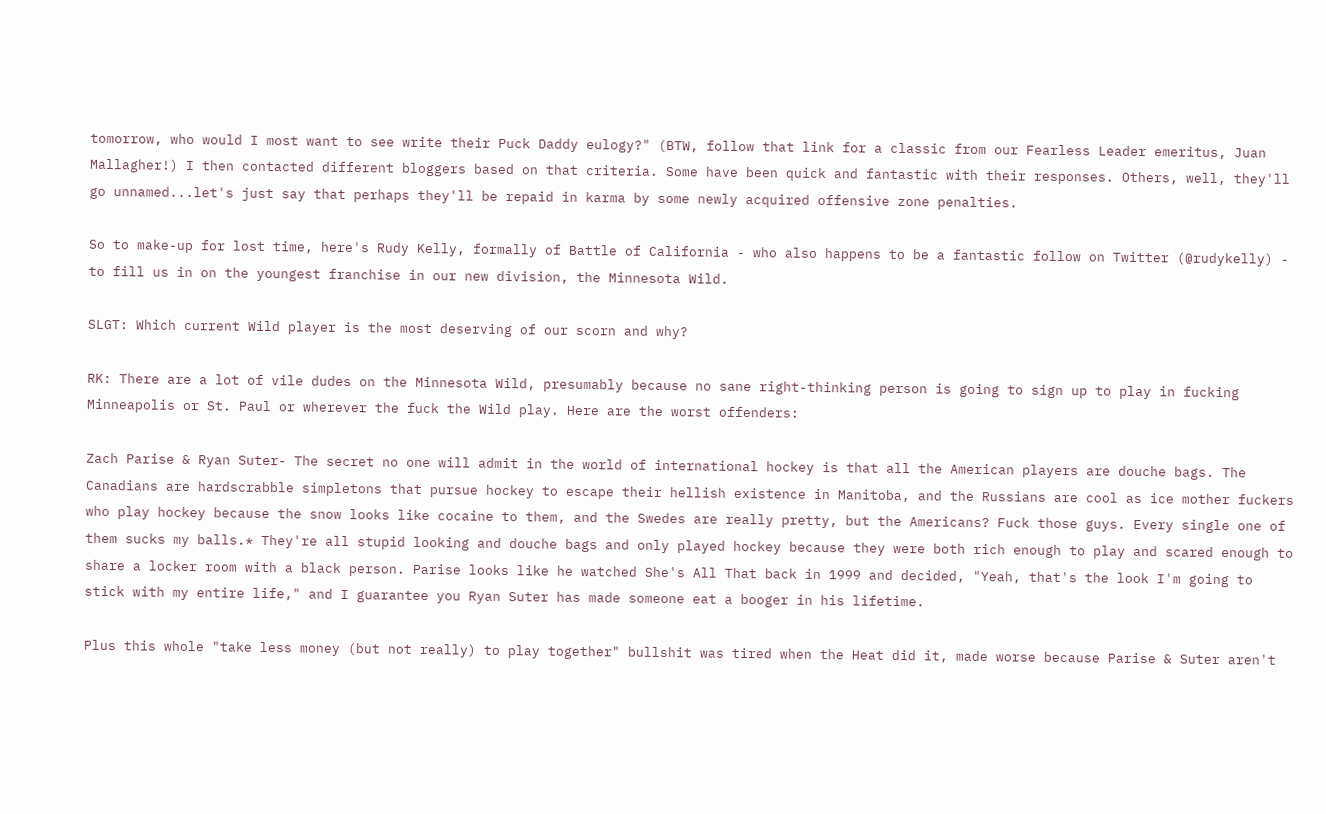tomorrow, who would I most want to see write their Puck Daddy eulogy?" (BTW, follow that link for a classic from our Fearless Leader emeritus, Juan Mallagher!) I then contacted different bloggers based on that criteria. Some have been quick and fantastic with their responses. Others, well, they'll go unnamed...let's just say that perhaps they'll be repaid in karma by some newly acquired offensive zone penalties.

So to make-up for lost time, here's Rudy Kelly, formally of Battle of California - who also happens to be a fantastic follow on Twitter (@rudykelly) - to fill us in on the youngest franchise in our new division, the Minnesota Wild.

SLGT: Which current Wild player is the most deserving of our scorn and why?

RK: There are a lot of vile dudes on the Minnesota Wild, presumably because no sane right-thinking person is going to sign up to play in fucking Minneapolis or St. Paul or wherever the fuck the Wild play. Here are the worst offenders:

Zach Parise & Ryan Suter- The secret no one will admit in the world of international hockey is that all the American players are douche bags. The Canadians are hardscrabble simpletons that pursue hockey to escape their hellish existence in Manitoba, and the Russians are cool as ice mother fuckers who play hockey because the snow looks like cocaine to them, and the Swedes are really pretty, but the Americans? Fuck those guys. Every single one of them sucks my balls.* They're all stupid looking and douche bags and only played hockey because they were both rich enough to play and scared enough to share a locker room with a black person. Parise looks like he watched She's All That back in 1999 and decided, "Yeah, that's the look I'm going to stick with my entire life," and I guarantee you Ryan Suter has made someone eat a booger in his lifetime.

Plus this whole "take less money (but not really) to play together" bullshit was tired when the Heat did it, made worse because Parise & Suter aren't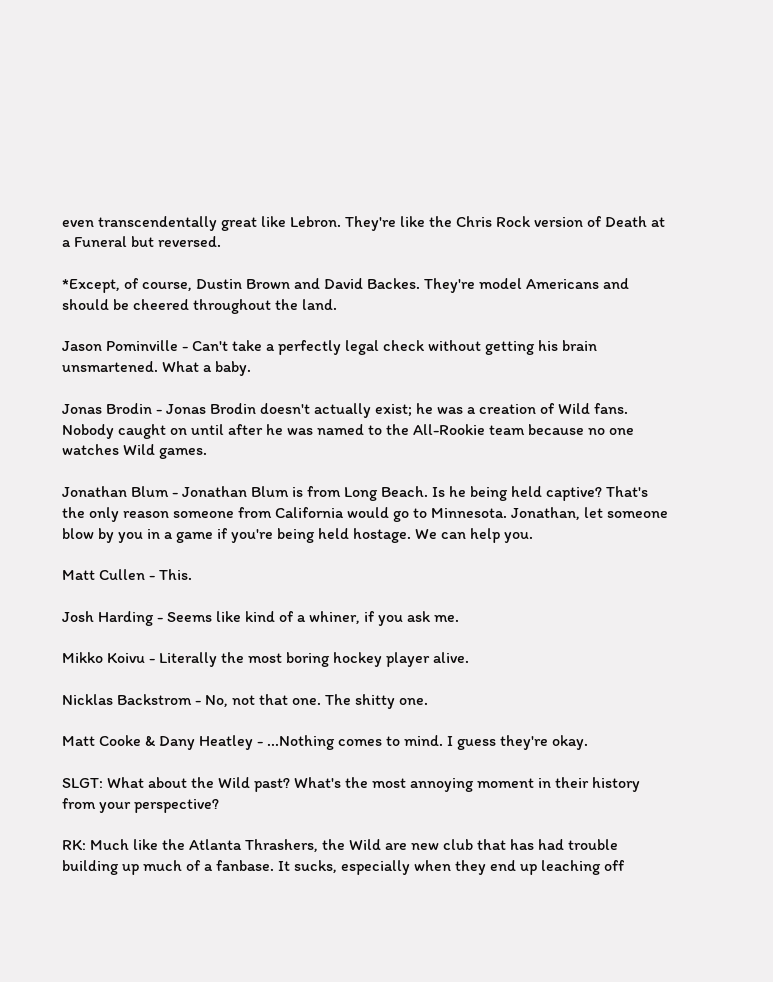even transcendentally great like Lebron. They're like the Chris Rock version of Death at a Funeral but reversed.

*Except, of course, Dustin Brown and David Backes. They're model Americans and should be cheered throughout the land.

Jason Pominville - Can't take a perfectly legal check without getting his brain unsmartened. What a baby.

Jonas Brodin - Jonas Brodin doesn't actually exist; he was a creation of Wild fans. Nobody caught on until after he was named to the All-Rookie team because no one watches Wild games.

Jonathan Blum - Jonathan Blum is from Long Beach. Is he being held captive? That's the only reason someone from California would go to Minnesota. Jonathan, let someone blow by you in a game if you're being held hostage. We can help you.

Matt Cullen - This.

Josh Harding - Seems like kind of a whiner, if you ask me.

Mikko Koivu - Literally the most boring hockey player alive.

Nicklas Backstrom - No, not that one. The shitty one.

Matt Cooke & Dany Heatley - ...Nothing comes to mind. I guess they're okay.

SLGT: What about the Wild past? What's the most annoying moment in their history from your perspective?

RK: Much like the Atlanta Thrashers, the Wild are new club that has had trouble building up much of a fanbase. It sucks, especially when they end up leaching off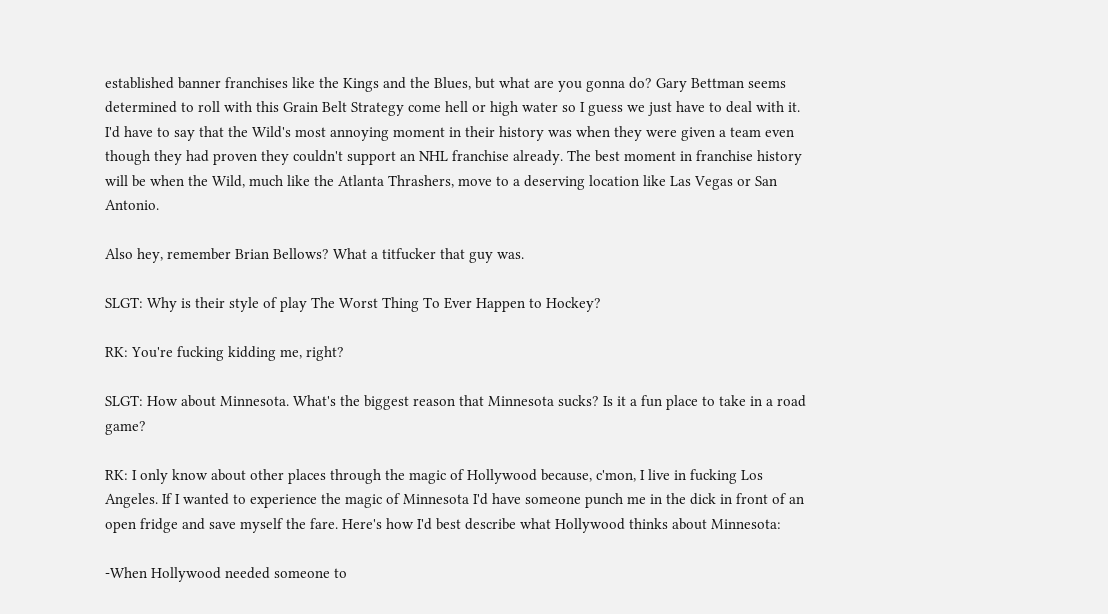established banner franchises like the Kings and the Blues, but what are you gonna do? Gary Bettman seems determined to roll with this Grain Belt Strategy come hell or high water so I guess we just have to deal with it. I'd have to say that the Wild's most annoying moment in their history was when they were given a team even though they had proven they couldn't support an NHL franchise already. The best moment in franchise history will be when the Wild, much like the Atlanta Thrashers, move to a deserving location like Las Vegas or San Antonio.

Also hey, remember Brian Bellows? What a titfucker that guy was.

SLGT: Why is their style of play The Worst Thing To Ever Happen to Hockey?

RK: You're fucking kidding me, right?

SLGT: How about Minnesota. What's the biggest reason that Minnesota sucks? Is it a fun place to take in a road game?

RK: I only know about other places through the magic of Hollywood because, c'mon, I live in fucking Los Angeles. If I wanted to experience the magic of Minnesota I'd have someone punch me in the dick in front of an open fridge and save myself the fare. Here's how I'd best describe what Hollywood thinks about Minnesota:

-When Hollywood needed someone to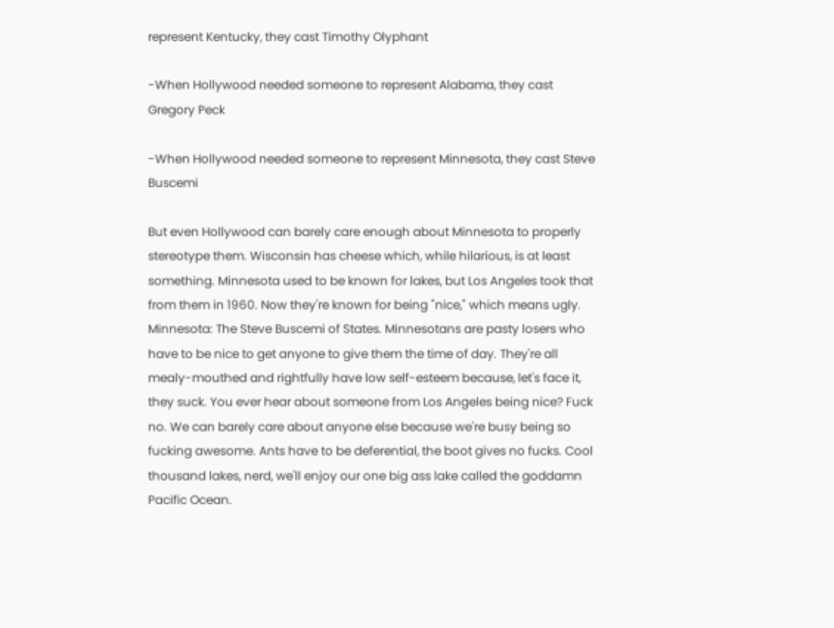represent Kentucky, they cast Timothy Olyphant

-When Hollywood needed someone to represent Alabama, they cast Gregory Peck

-When Hollywood needed someone to represent Minnesota, they cast Steve Buscemi

But even Hollywood can barely care enough about Minnesota to properly stereotype them. Wisconsin has cheese which, while hilarious, is at least something. Minnesota used to be known for lakes, but Los Angeles took that from them in 1960. Now they're known for being "nice," which means ugly. Minnesota: The Steve Buscemi of States. Minnesotans are pasty losers who have to be nice to get anyone to give them the time of day. They're all mealy-mouthed and rightfully have low self-esteem because, let's face it, they suck. You ever hear about someone from Los Angeles being nice? Fuck no. We can barely care about anyone else because we're busy being so fucking awesome. Ants have to be deferential, the boot gives no fucks. Cool thousand lakes, nerd, we'll enjoy our one big ass lake called the goddamn Pacific Ocean.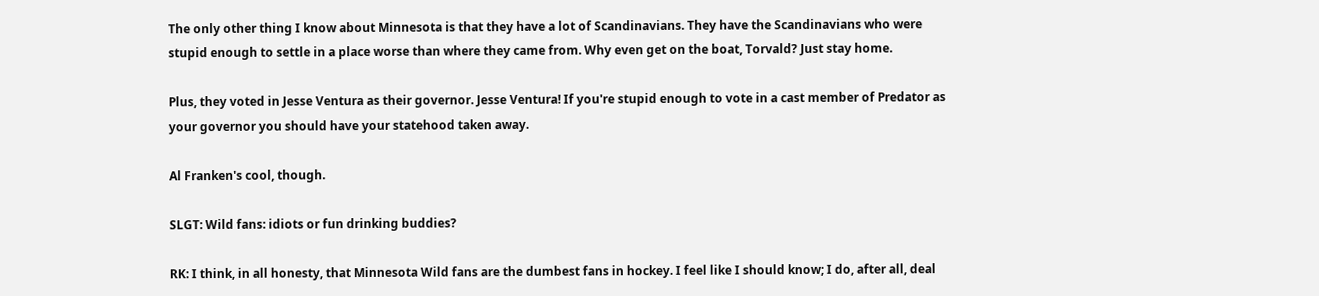The only other thing I know about Minnesota is that they have a lot of Scandinavians. They have the Scandinavians who were stupid enough to settle in a place worse than where they came from. Why even get on the boat, Torvald? Just stay home.

Plus, they voted in Jesse Ventura as their governor. Jesse Ventura! If you're stupid enough to vote in a cast member of Predator as your governor you should have your statehood taken away.

Al Franken's cool, though.

SLGT: Wild fans: idiots or fun drinking buddies?

RK: I think, in all honesty, that Minnesota Wild fans are the dumbest fans in hockey. I feel like I should know; I do, after all, deal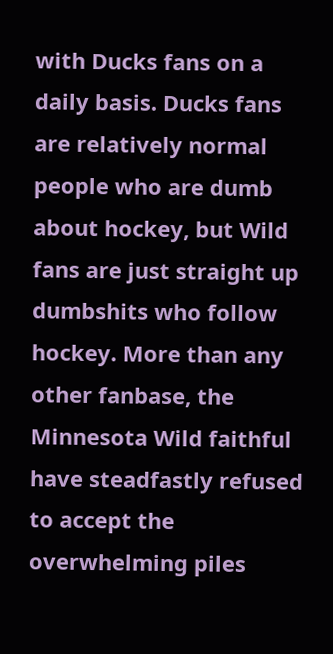with Ducks fans on a daily basis. Ducks fans are relatively normal people who are dumb about hockey, but Wild fans are just straight up dumbshits who follow hockey. More than any other fanbase, the Minnesota Wild faithful have steadfastly refused to accept the overwhelming piles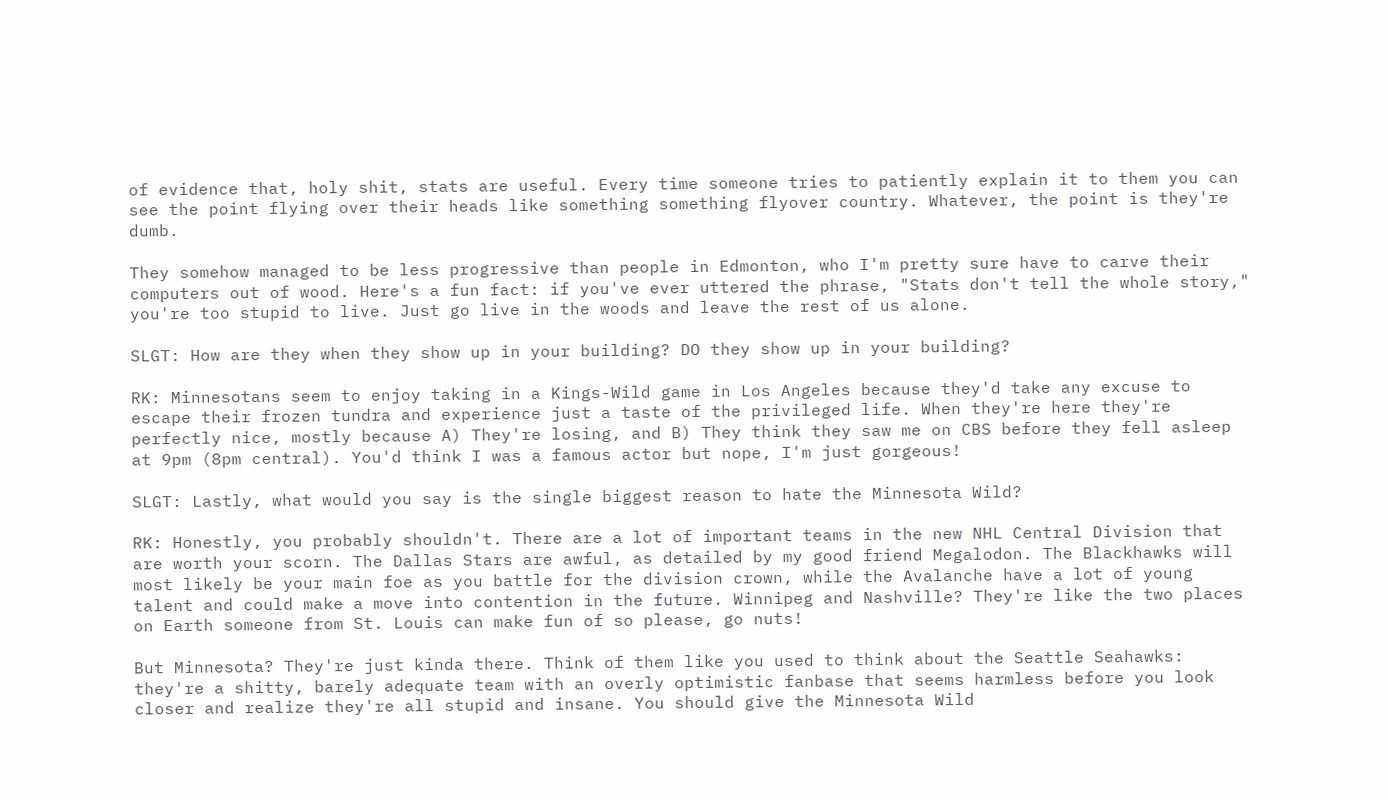of evidence that, holy shit, stats are useful. Every time someone tries to patiently explain it to them you can see the point flying over their heads like something something flyover country. Whatever, the point is they're dumb.

They somehow managed to be less progressive than people in Edmonton, who I'm pretty sure have to carve their computers out of wood. Here's a fun fact: if you've ever uttered the phrase, "Stats don't tell the whole story," you're too stupid to live. Just go live in the woods and leave the rest of us alone.

SLGT: How are they when they show up in your building? DO they show up in your building?

RK: Minnesotans seem to enjoy taking in a Kings-Wild game in Los Angeles because they'd take any excuse to escape their frozen tundra and experience just a taste of the privileged life. When they're here they're perfectly nice, mostly because A) They're losing, and B) They think they saw me on CBS before they fell asleep at 9pm (8pm central). You'd think I was a famous actor but nope, I'm just gorgeous!

SLGT: Lastly, what would you say is the single biggest reason to hate the Minnesota Wild?

RK: Honestly, you probably shouldn't. There are a lot of important teams in the new NHL Central Division that are worth your scorn. The Dallas Stars are awful, as detailed by my good friend Megalodon. The Blackhawks will most likely be your main foe as you battle for the division crown, while the Avalanche have a lot of young talent and could make a move into contention in the future. Winnipeg and Nashville? They're like the two places on Earth someone from St. Louis can make fun of so please, go nuts!

But Minnesota? They're just kinda there. Think of them like you used to think about the Seattle Seahawks: they're a shitty, barely adequate team with an overly optimistic fanbase that seems harmless before you look closer and realize they're all stupid and insane. You should give the Minnesota Wild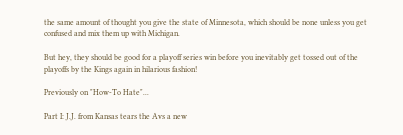the same amount of thought you give the state of Minnesota, which should be none unless you get confused and mix them up with Michigan.

But hey, they should be good for a playoff series win before you inevitably get tossed out of the playoffs by the Kings again in hilarious fashion!

Previously on "How-To Hate"...

Part I: J.J. from Kansas tears the Avs a new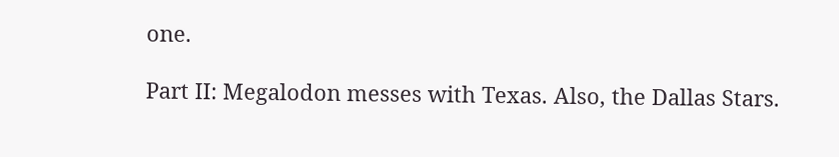one.

Part II: Megalodon messes with Texas. Also, the Dallas Stars.